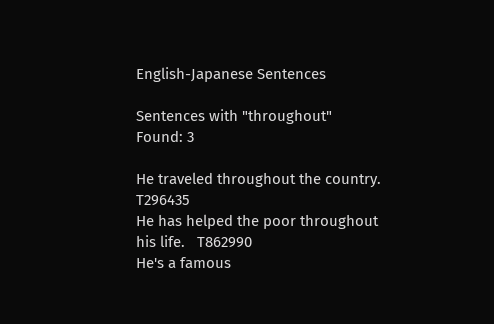English-Japanese Sentences

Sentences with "throughout"
Found: 3

He traveled throughout the country.   T296435
He has helped the poor throughout his life.   T862990
He's a famous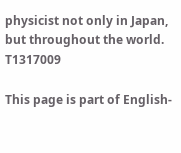physicist not only in Japan, but throughout the world.   T1317009

This page is part of English-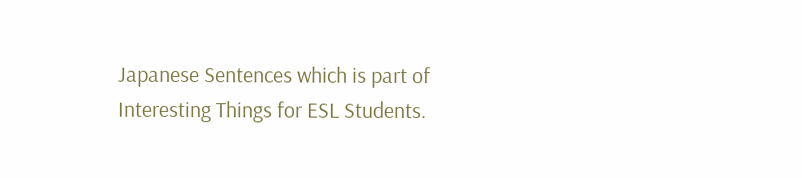Japanese Sentences which is part of Interesting Things for ESL Students.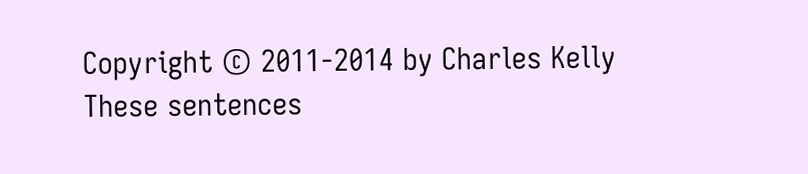Copyright © 2011-2014 by Charles Kelly
These sentences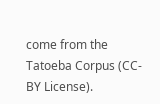come from the Tatoeba Corpus (CC-BY License).